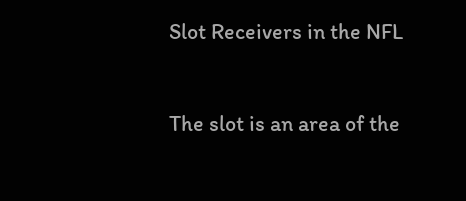Slot Receivers in the NFL


The slot is an area of the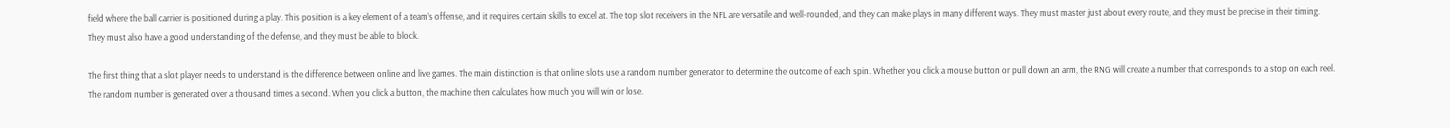field where the ball carrier is positioned during a play. This position is a key element of a team’s offense, and it requires certain skills to excel at. The top slot receivers in the NFL are versatile and well-rounded, and they can make plays in many different ways. They must master just about every route, and they must be precise in their timing. They must also have a good understanding of the defense, and they must be able to block.

The first thing that a slot player needs to understand is the difference between online and live games. The main distinction is that online slots use a random number generator to determine the outcome of each spin. Whether you click a mouse button or pull down an arm, the RNG will create a number that corresponds to a stop on each reel. The random number is generated over a thousand times a second. When you click a button, the machine then calculates how much you will win or lose.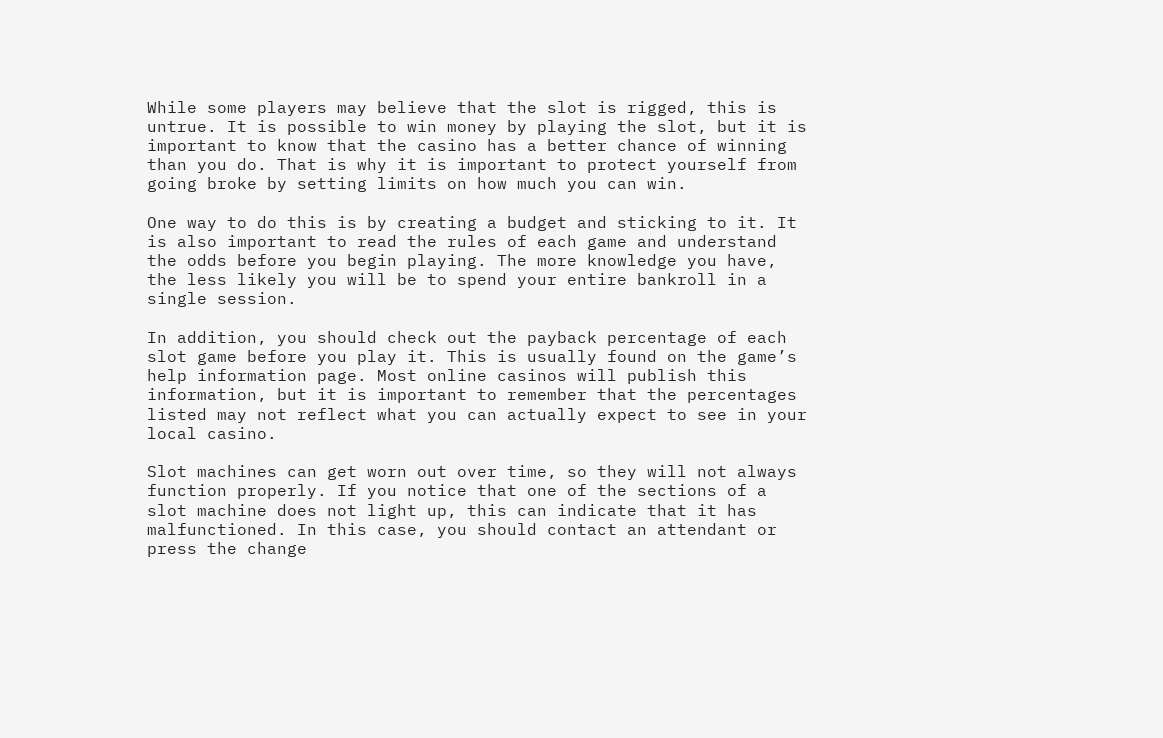While some players may believe that the slot is rigged, this is untrue. It is possible to win money by playing the slot, but it is important to know that the casino has a better chance of winning than you do. That is why it is important to protect yourself from going broke by setting limits on how much you can win.

One way to do this is by creating a budget and sticking to it. It is also important to read the rules of each game and understand the odds before you begin playing. The more knowledge you have, the less likely you will be to spend your entire bankroll in a single session.

In addition, you should check out the payback percentage of each slot game before you play it. This is usually found on the game’s help information page. Most online casinos will publish this information, but it is important to remember that the percentages listed may not reflect what you can actually expect to see in your local casino.

Slot machines can get worn out over time, so they will not always function properly. If you notice that one of the sections of a slot machine does not light up, this can indicate that it has malfunctioned. In this case, you should contact an attendant or press the change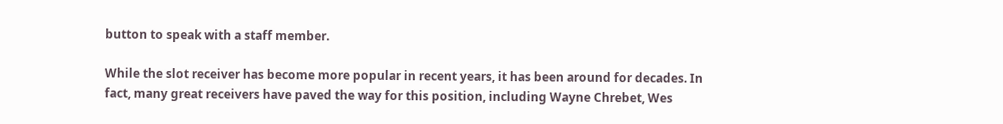button to speak with a staff member.

While the slot receiver has become more popular in recent years, it has been around for decades. In fact, many great receivers have paved the way for this position, including Wayne Chrebet, Wes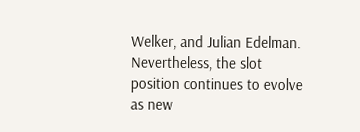Welker, and Julian Edelman. Nevertheless, the slot position continues to evolve as new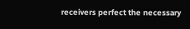receivers perfect the necessary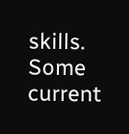skills. Some current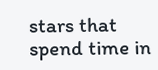stars that spend time in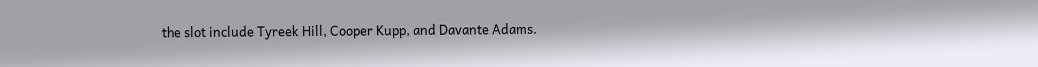the slot include Tyreek Hill, Cooper Kupp, and Davante Adams.